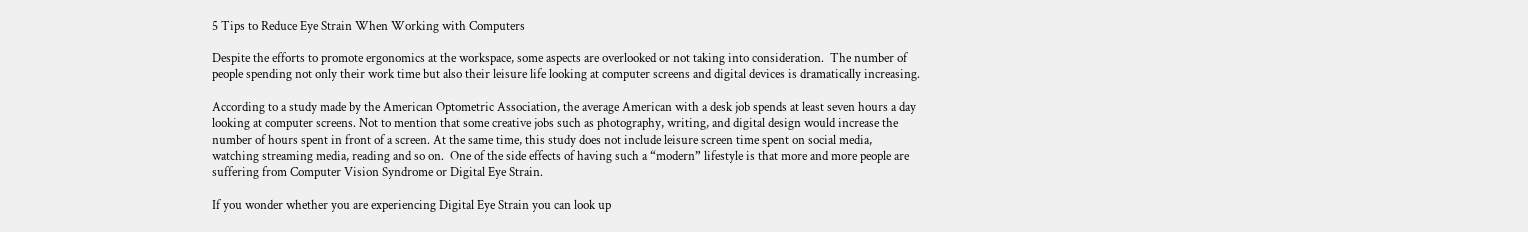5 Tips to Reduce Eye Strain When Working with Computers

Despite the efforts to promote ergonomics at the workspace, some aspects are overlooked or not taking into consideration.  The number of people spending not only their work time but also their leisure life looking at computer screens and digital devices is dramatically increasing.

According to a study made by the American Optometric Association, the average American with a desk job spends at least seven hours a day looking at computer screens. Not to mention that some creative jobs such as photography, writing, and digital design would increase the number of hours spent in front of a screen. At the same time, this study does not include leisure screen time spent on social media, watching streaming media, reading and so on.  One of the side effects of having such a “modern” lifestyle is that more and more people are suffering from Computer Vision Syndrome or Digital Eye Strain.

If you wonder whether you are experiencing Digital Eye Strain you can look up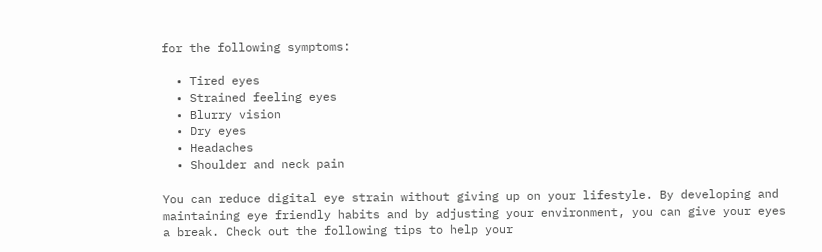for the following symptoms:

  • Tired eyes
  • Strained feeling eyes
  • Blurry vision
  • Dry eyes
  • Headaches
  • Shoulder and neck pain

You can reduce digital eye strain without giving up on your lifestyle. By developing and maintaining eye friendly habits and by adjusting your environment, you can give your eyes a break. Check out the following tips to help your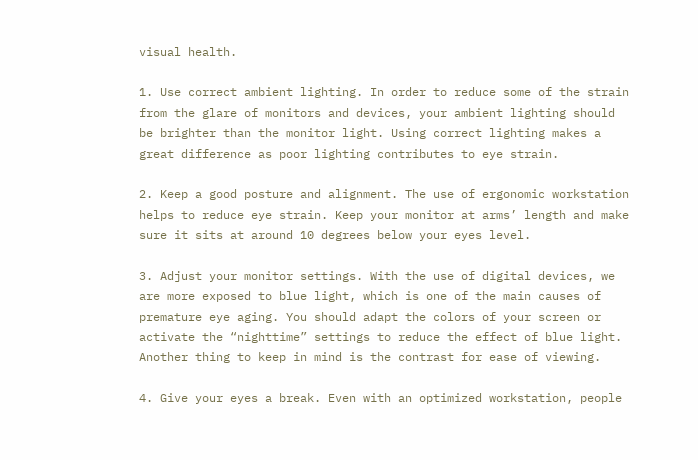visual health.

1. Use correct ambient lighting. In order to reduce some of the strain from the glare of monitors and devices, your ambient lighting should be brighter than the monitor light. Using correct lighting makes a great difference as poor lighting contributes to eye strain.

2. Keep a good posture and alignment. The use of ergonomic workstation helps to reduce eye strain. Keep your monitor at arms’ length and make sure it sits at around 10 degrees below your eyes level.

3. Adjust your monitor settings. With the use of digital devices, we are more exposed to blue light, which is one of the main causes of premature eye aging. You should adapt the colors of your screen or activate the “nighttime” settings to reduce the effect of blue light. Another thing to keep in mind is the contrast for ease of viewing.

4. Give your eyes a break. Even with an optimized workstation, people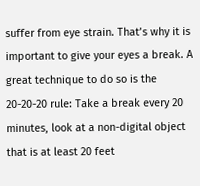suffer from eye strain. That’s why it is important to give your eyes a break. A great technique to do so is the 20-20-20 rule: Take a break every 20 minutes, look at a non-digital object that is at least 20 feet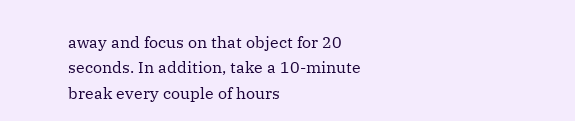away and focus on that object for 20 seconds. In addition, take a 10-minute break every couple of hours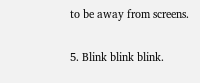to be away from screens.

5. Blink blink blink.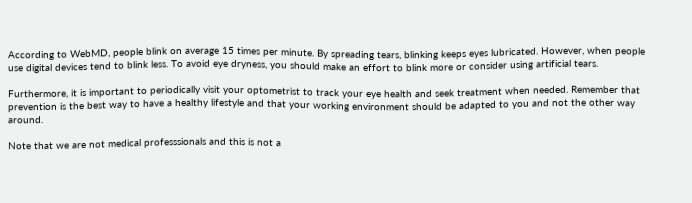According to WebMD, people blink on average 15 times per minute. By spreading tears, blinking keeps eyes lubricated. However, when people use digital devices tend to blink less. To avoid eye dryness, you should make an effort to blink more or consider using artificial tears.

Furthermore, it is important to periodically visit your optometrist to track your eye health and seek treatment when needed. Remember that prevention is the best way to have a healthy lifestyle and that your working environment should be adapted to you and not the other way around.

Note that we are not medical professsionals and this is not a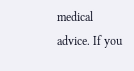medical advice. If you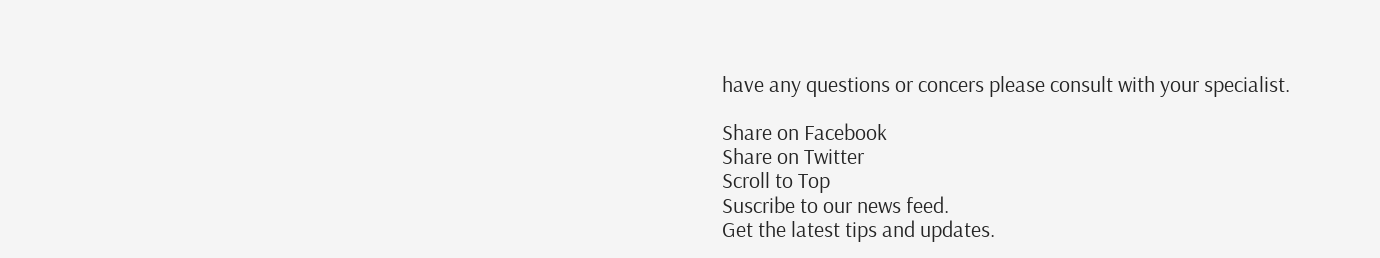have any questions or concers please consult with your specialist.

Share on Facebook
Share on Twitter
Scroll to Top
Suscribe to our news feed.
Get the latest tips and updates.